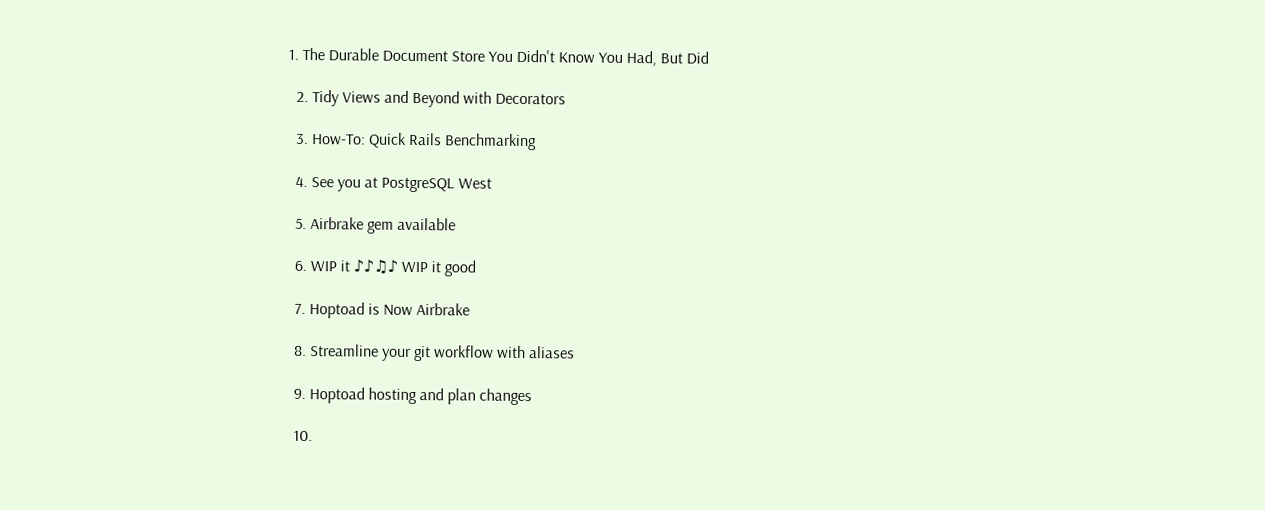1. The Durable Document Store You Didn't Know You Had, But Did

  2. Tidy Views and Beyond with Decorators

  3. How-To: Quick Rails Benchmarking

  4. See you at PostgreSQL West

  5. Airbrake gem available

  6. WIP it ♪♪♫♪ WIP it good

  7. Hoptoad is Now Airbrake

  8. Streamline your git workflow with aliases

  9. Hoptoad hosting and plan changes

  10.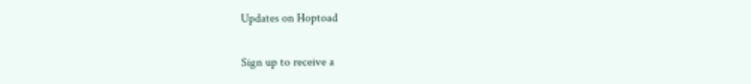Updates on Hoptoad

Sign up to receive a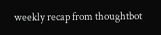weekly recap from thoughtbot